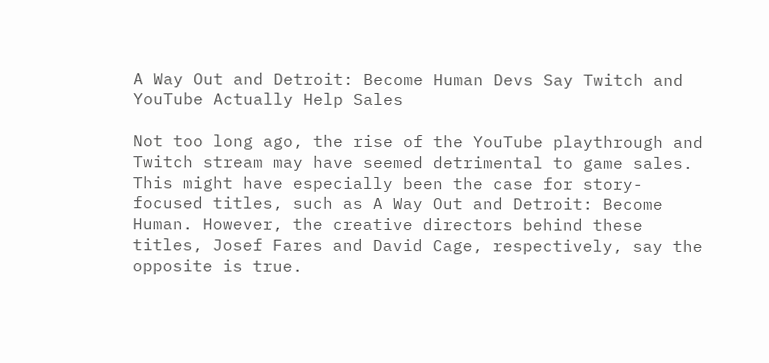A Way Out and Detroit: Become Human Devs Say Twitch and YouTube Actually Help Sales

Not too long ago, the rise of the YouTube playthrough and Twitch stream may have seemed detrimental to game sales. This might have especially been the case for story-focused titles, such as A Way Out and Detroit: Become Human. However, the creative directors behind these titles, Josef Fares and David Cage, respectively, say the opposite is true.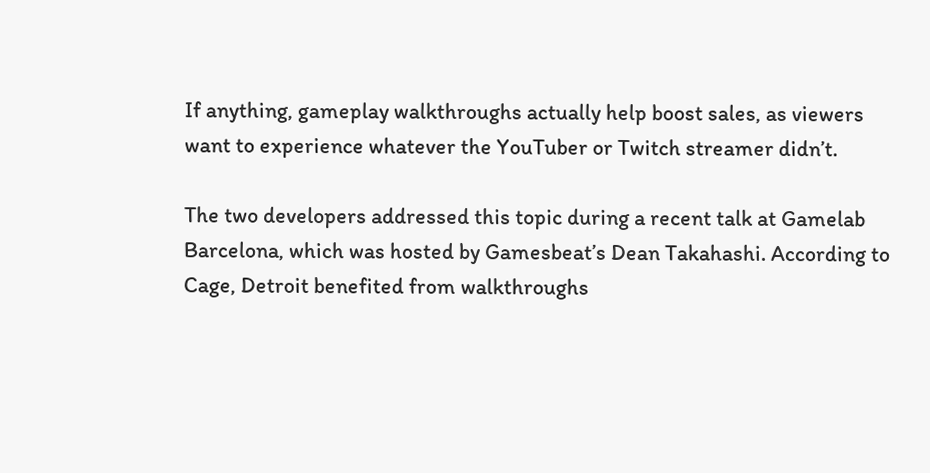If anything, gameplay walkthroughs actually help boost sales, as viewers want to experience whatever the YouTuber or Twitch streamer didn’t.

The two developers addressed this topic during a recent talk at Gamelab Barcelona, which was hosted by Gamesbeat’s Dean Takahashi. According to Cage, Detroit benefited from walkthroughs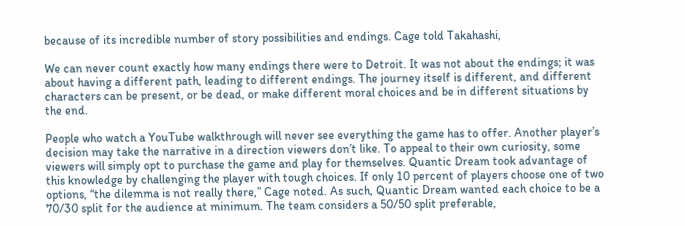because of its incredible number of story possibilities and endings. Cage told Takahashi,

We can never count exactly how many endings there were to Detroit. It was not about the endings; it was about having a different path, leading to different endings. The journey itself is different, and different characters can be present, or be dead, or make different moral choices and be in different situations by the end.

People who watch a YouTube walkthrough will never see everything the game has to offer. Another player’s decision may take the narrative in a direction viewers don’t like. To appeal to their own curiosity, some viewers will simply opt to purchase the game and play for themselves. Quantic Dream took advantage of this knowledge by challenging the player with tough choices. If only 10 percent of players choose one of two options, “the dilemma is not really there,” Cage noted. As such, Quantic Dream wanted each choice to be a 70/30 split for the audience at minimum. The team considers a 50/50 split preferable,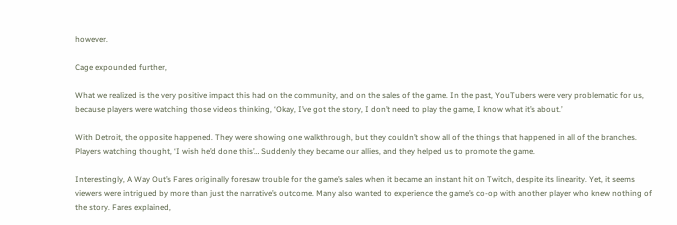however.

Cage expounded further,

What we realized is the very positive impact this had on the community, and on the sales of the game. In the past, YouTubers were very problematic for us, because players were watching those videos thinking, ‘Okay, I’ve got the story, I don’t need to play the game, I know what it’s about.’

With Detroit, the opposite happened. They were showing one walkthrough, but they couldn’t show all of the things that happened in all of the branches. Players watching thought, ‘I wish he’d done this’… Suddenly they became our allies, and they helped us to promote the game.

Interestingly, A Way Out’s Fares originally foresaw trouble for the game’s sales when it became an instant hit on Twitch, despite its linearity. Yet, it seems viewers were intrigued by more than just the narrative’s outcome. Many also wanted to experience the game’s co-op with another player who knew nothing of the story. Fares explained,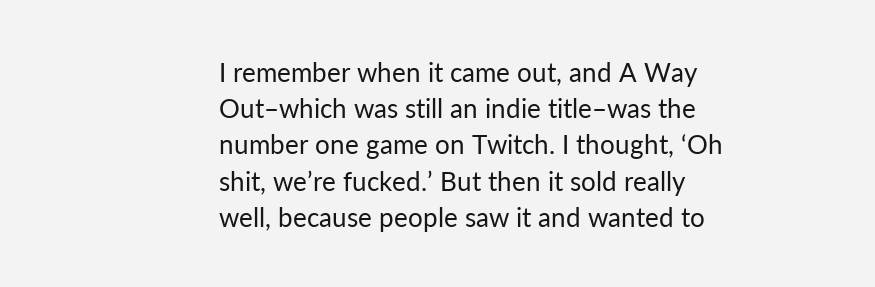I remember when it came out, and A Way Out–which was still an indie title–was the number one game on Twitch. I thought, ‘Oh shit, we’re fucked.’ But then it sold really well, because people saw it and wanted to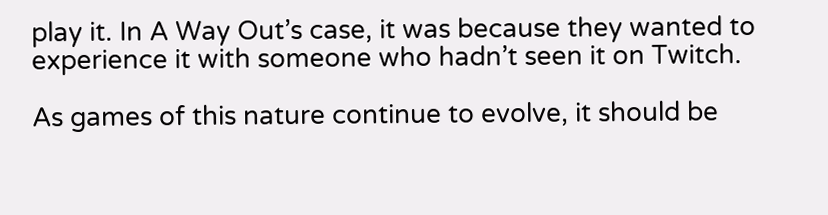play it. In A Way Out’s case, it was because they wanted to experience it with someone who hadn’t seen it on Twitch.

As games of this nature continue to evolve, it should be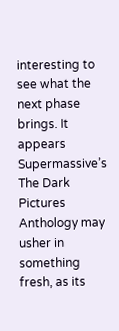interesting to see what the next phase brings. It appears Supermassive’s The Dark Pictures Anthology may usher in something fresh, as its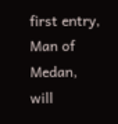first entry, Man of Medan, will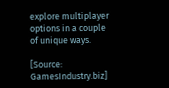explore multiplayer options in a couple of unique ways.

[Source: GamesIndustry.biz]